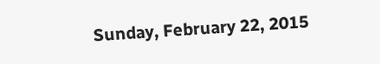Sunday, February 22, 2015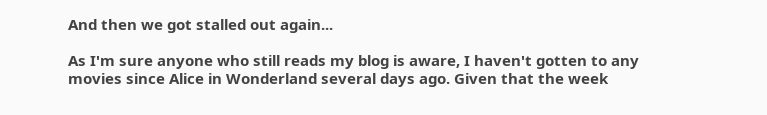And then we got stalled out again...

As I'm sure anyone who still reads my blog is aware, I haven't gotten to any movies since Alice in Wonderland several days ago. Given that the week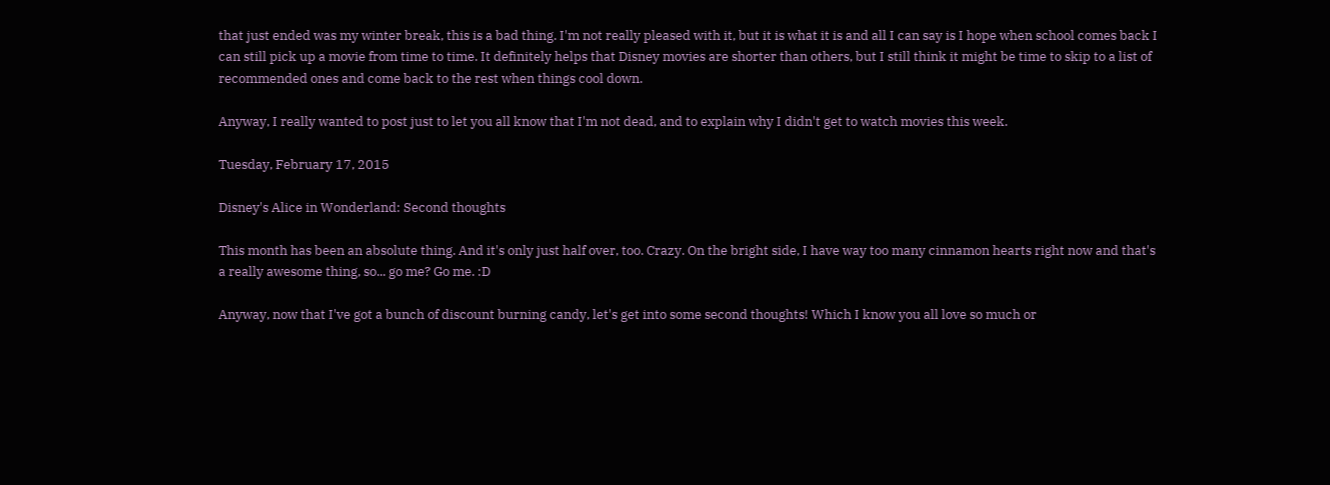that just ended was my winter break, this is a bad thing. I'm not really pleased with it, but it is what it is and all I can say is I hope when school comes back I can still pick up a movie from time to time. It definitely helps that Disney movies are shorter than others, but I still think it might be time to skip to a list of recommended ones and come back to the rest when things cool down.

Anyway, I really wanted to post just to let you all know that I'm not dead, and to explain why I didn't get to watch movies this week.

Tuesday, February 17, 2015

Disney's Alice in Wonderland: Second thoughts

This month has been an absolute thing. And it's only just half over, too. Crazy. On the bright side, I have way too many cinnamon hearts right now and that's a really awesome thing, so... go me? Go me. :D

Anyway, now that I've got a bunch of discount burning candy, let's get into some second thoughts! Which I know you all love so much or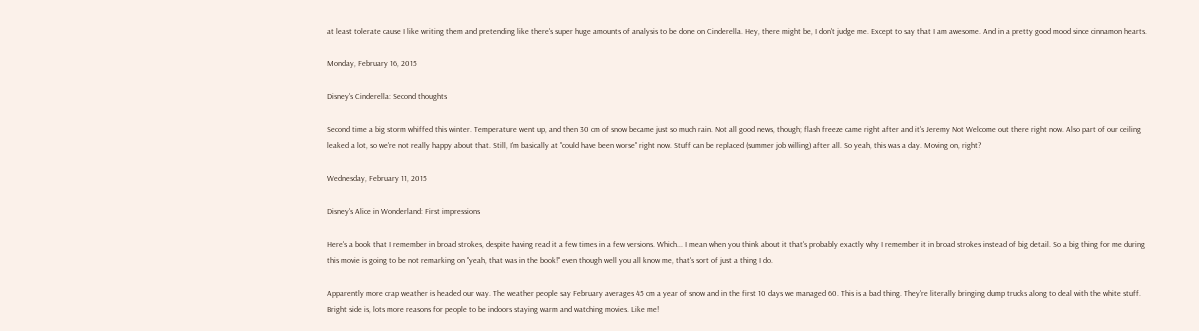at least tolerate cause I like writing them and pretending like there's super huge amounts of analysis to be done on Cinderella. Hey, there might be, I don't judge me. Except to say that I am awesome. And in a pretty good mood since cinnamon hearts.

Monday, February 16, 2015

Disney's Cinderella: Second thoughts

Second time a big storm whiffed this winter. Temperature went up, and then 30 cm of snow became just so much rain. Not all good news, though; flash freeze came right after and it's Jeremy Not Welcome out there right now. Also part of our ceiling leaked a lot, so we're not really happy about that. Still, I'm basically at "could have been worse" right now. Stuff can be replaced (summer job willing) after all. So yeah, this was a day. Moving on, right?

Wednesday, February 11, 2015

Disney's Alice in Wonderland: First impressions

Here's a book that I remember in broad strokes, despite having read it a few times in a few versions. Which... I mean when you think about it that's probably exactly why I remember it in broad strokes instead of big detail. So a big thing for me during this movie is going to be not remarking on "yeah, that was in the book!" even though well you all know me, that's sort of just a thing I do.

Apparently more crap weather is headed our way. The weather people say February averages 45 cm a year of snow and in the first 10 days we managed 60. This is a bad thing. They're literally bringing dump trucks along to deal with the white stuff. Bright side is, lots more reasons for people to be indoors staying warm and watching movies. Like me!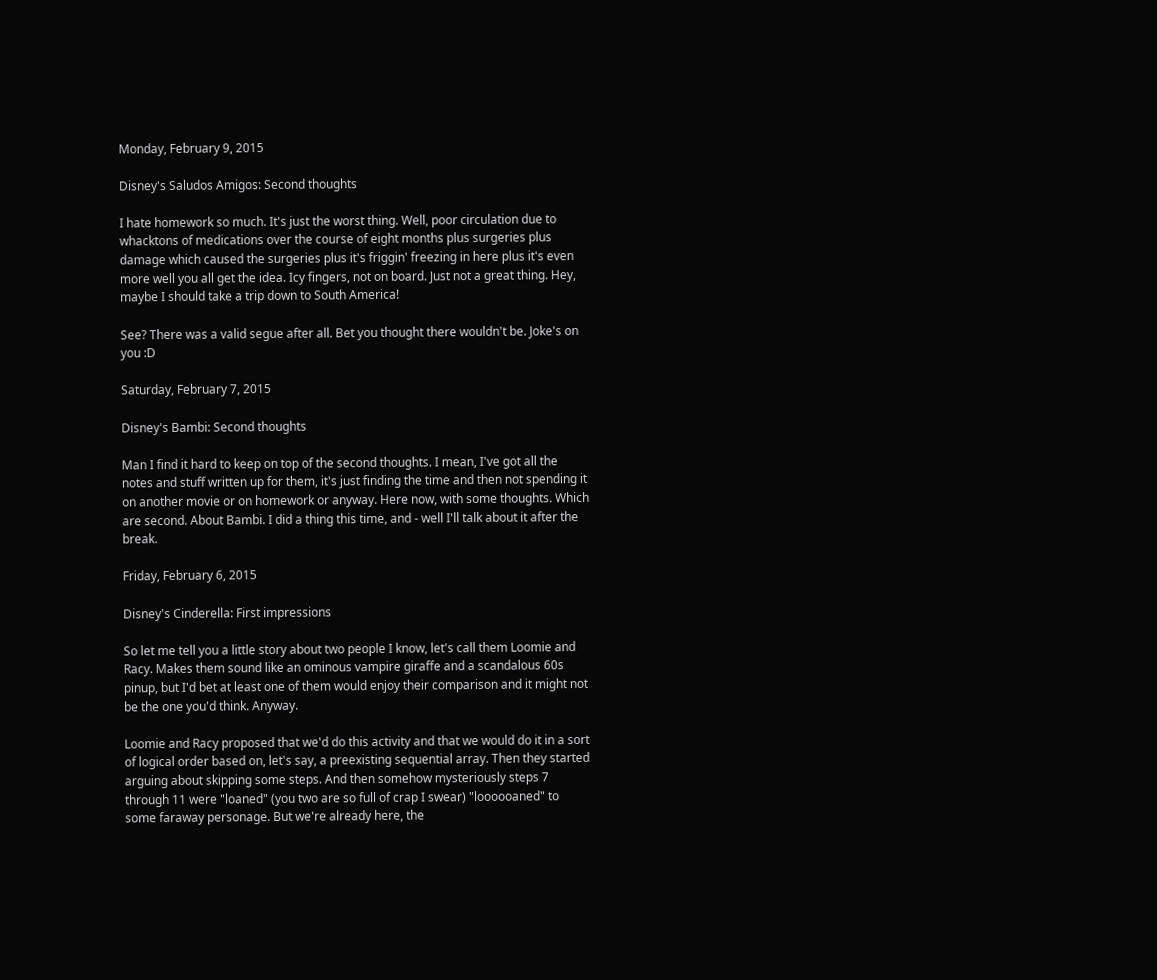Monday, February 9, 2015

Disney's Saludos Amigos: Second thoughts

I hate homework so much. It's just the worst thing. Well, poor circulation due to whacktons of medications over the course of eight months plus surgeries plus damage which caused the surgeries plus it's friggin' freezing in here plus it's even more well you all get the idea. Icy fingers, not on board. Just not a great thing. Hey, maybe I should take a trip down to South America!

See? There was a valid segue after all. Bet you thought there wouldn't be. Joke's on you :D

Saturday, February 7, 2015

Disney's Bambi: Second thoughts

Man I find it hard to keep on top of the second thoughts. I mean, I've got all the notes and stuff written up for them, it's just finding the time and then not spending it on another movie or on homework or anyway. Here now, with some thoughts. Which are second. About Bambi. I did a thing this time, and - well I'll talk about it after the break.

Friday, February 6, 2015

Disney's Cinderella: First impressions

So let me tell you a little story about two people I know, let's call them Loomie and Racy. Makes them sound like an ominous vampire giraffe and a scandalous 60s pinup, but I'd bet at least one of them would enjoy their comparison and it might not be the one you'd think. Anyway.

Loomie and Racy proposed that we'd do this activity and that we would do it in a sort of logical order based on, let's say, a preexisting sequential array. Then they started arguing about skipping some steps. And then somehow mysteriously steps 7 through 11 were "loaned" (you two are so full of crap I swear) "loooooaned" to some faraway personage. But we're already here, the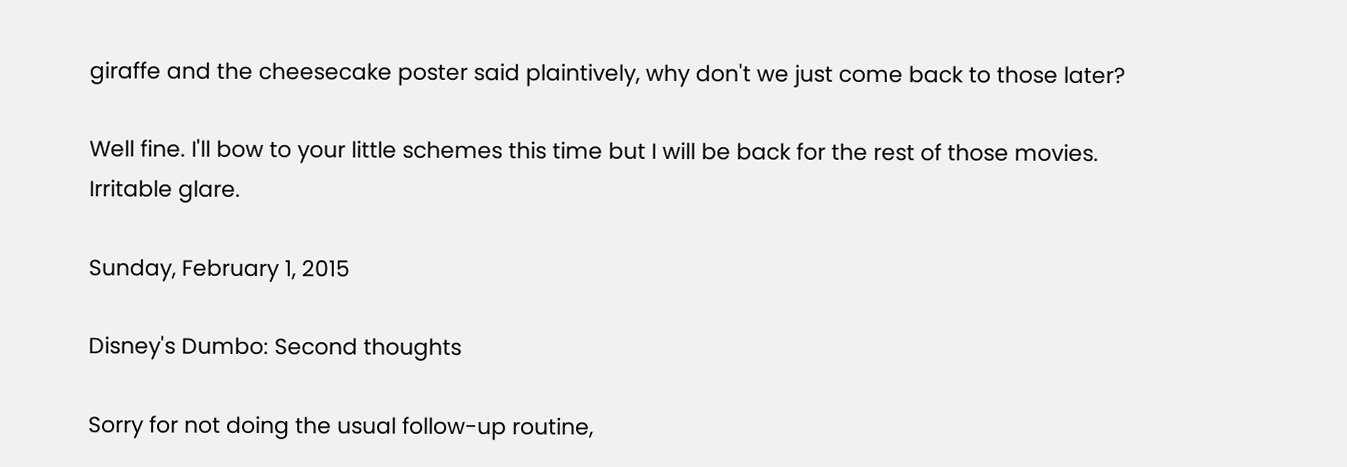giraffe and the cheesecake poster said plaintively, why don't we just come back to those later?

Well fine. I'll bow to your little schemes this time but I will be back for the rest of those movies. Irritable glare.

Sunday, February 1, 2015

Disney's Dumbo: Second thoughts

Sorry for not doing the usual follow-up routine,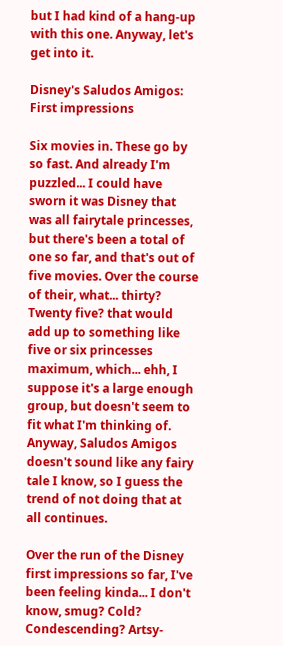but I had kind of a hang-up with this one. Anyway, let's get into it.

Disney's Saludos Amigos: First impressions

Six movies in. These go by so fast. And already I'm puzzled... I could have sworn it was Disney that was all fairytale princesses, but there's been a total of one so far, and that's out of five movies. Over the course of their, what... thirty? Twenty five? that would add up to something like five or six princesses maximum, which... ehh, I suppose it's a large enough group, but doesn't seem to fit what I'm thinking of. Anyway, Saludos Amigos doesn't sound like any fairy tale I know, so I guess the trend of not doing that at all continues.

Over the run of the Disney first impressions so far, I've been feeling kinda... I don't know, smug? Cold? Condescending? Artsy-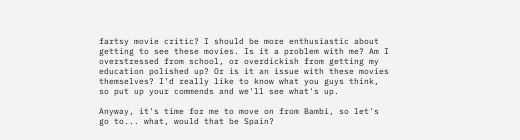fartsy movie critic? I should be more enthusiastic about getting to see these movies. Is it a problem with me? Am I overstressed from school, or overdickish from getting my education polished up? Or is it an issue with these movies themselves? I'd really like to know what you guys think, so put up your commends and we'll see what's up.

Anyway, it's time for me to move on from Bambi, so let's go to... what, would that be Spain?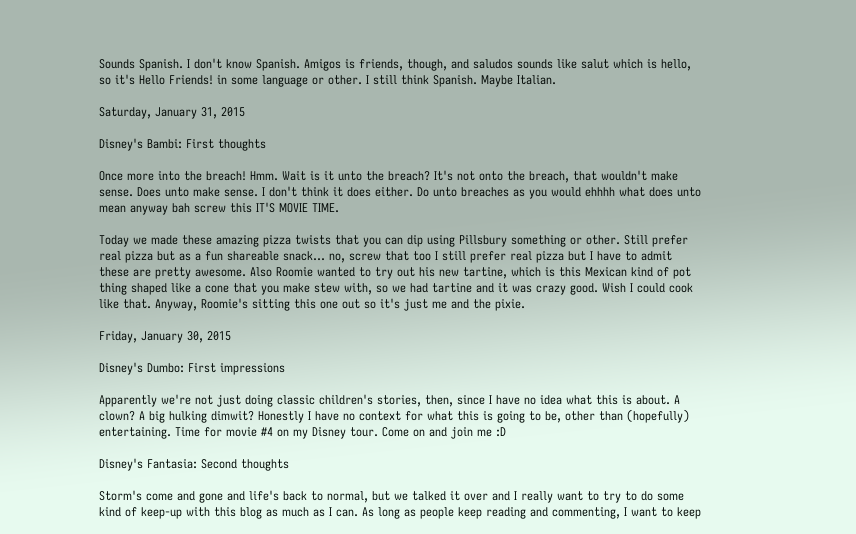Sounds Spanish. I don't know Spanish. Amigos is friends, though, and saludos sounds like salut which is hello, so it's Hello Friends! in some language or other. I still think Spanish. Maybe Italian.

Saturday, January 31, 2015

Disney's Bambi: First thoughts

Once more into the breach! Hmm. Wait is it unto the breach? It's not onto the breach, that wouldn't make sense. Does unto make sense. I don't think it does either. Do unto breaches as you would ehhhh what does unto mean anyway bah screw this IT'S MOVIE TIME.

Today we made these amazing pizza twists that you can dip using Pillsbury something or other. Still prefer real pizza but as a fun shareable snack... no, screw that too I still prefer real pizza but I have to admit these are pretty awesome. Also Roomie wanted to try out his new tartine, which is this Mexican kind of pot thing shaped like a cone that you make stew with, so we had tartine and it was crazy good. Wish I could cook like that. Anyway, Roomie's sitting this one out so it's just me and the pixie.

Friday, January 30, 2015

Disney's Dumbo: First impressions

Apparently we're not just doing classic children's stories, then, since I have no idea what this is about. A clown? A big hulking dimwit? Honestly I have no context for what this is going to be, other than (hopefully) entertaining. Time for movie #4 on my Disney tour. Come on and join me :D

Disney's Fantasia: Second thoughts

Storm's come and gone and life's back to normal, but we talked it over and I really want to try to do some kind of keep-up with this blog as much as I can. As long as people keep reading and commenting, I want to keep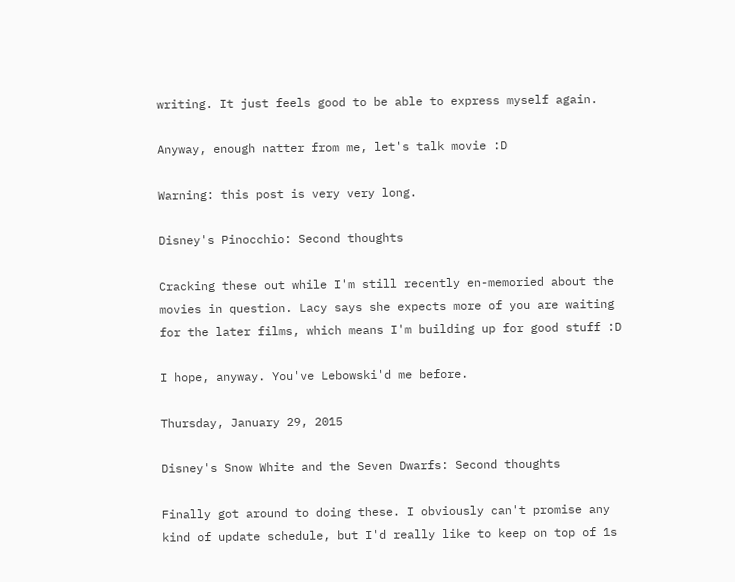writing. It just feels good to be able to express myself again.

Anyway, enough natter from me, let's talk movie :D

Warning: this post is very very long.

Disney's Pinocchio: Second thoughts

Cracking these out while I'm still recently en-memoried about the movies in question. Lacy says she expects more of you are waiting for the later films, which means I'm building up for good stuff :D

I hope, anyway. You've Lebowski'd me before.

Thursday, January 29, 2015

Disney's Snow White and the Seven Dwarfs: Second thoughts

Finally got around to doing these. I obviously can't promise any kind of update schedule, but I'd really like to keep on top of 1s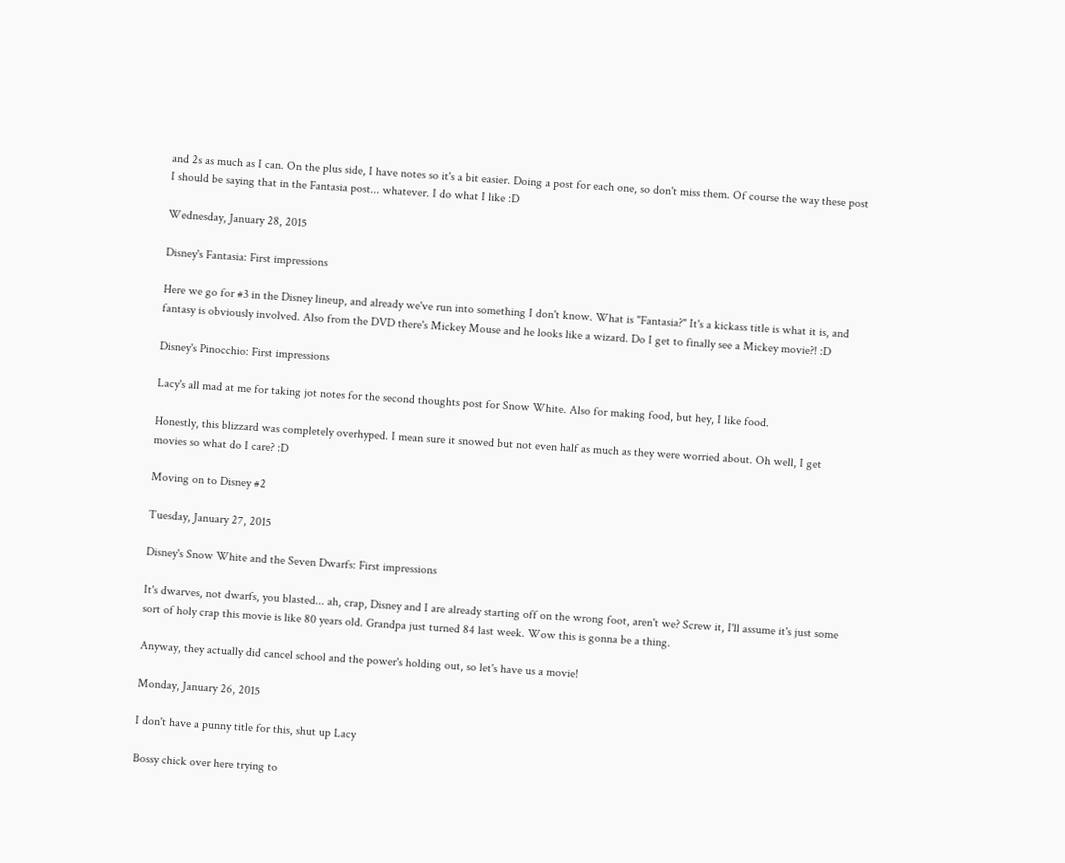and 2s as much as I can. On the plus side, I have notes so it's a bit easier. Doing a post for each one, so don't miss them. Of course the way these post I should be saying that in the Fantasia post... whatever. I do what I like :D

Wednesday, January 28, 2015

Disney's Fantasia: First impressions

Here we go for #3 in the Disney lineup, and already we've run into something I don't know. What is "Fantasia?" It's a kickass title is what it is, and fantasy is obviously involved. Also from the DVD there's Mickey Mouse and he looks like a wizard. Do I get to finally see a Mickey movie?! :D

Disney's Pinocchio: First impressions

Lacy's all mad at me for taking jot notes for the second thoughts post for Snow White. Also for making food, but hey, I like food.

Honestly, this blizzard was completely overhyped. I mean sure it snowed but not even half as much as they were worried about. Oh well, I get movies so what do I care? :D

Moving on to Disney #2

Tuesday, January 27, 2015

Disney's Snow White and the Seven Dwarfs: First impressions

It's dwarves, not dwarfs, you blasted... ah, crap, Disney and I are already starting off on the wrong foot, aren't we? Screw it, I'll assume it's just some sort of holy crap this movie is like 80 years old. Grandpa just turned 84 last week. Wow this is gonna be a thing.

Anyway, they actually did cancel school and the power's holding out, so let's have us a movie!

Monday, January 26, 2015

I don't have a punny title for this, shut up Lacy

Bossy chick over here trying to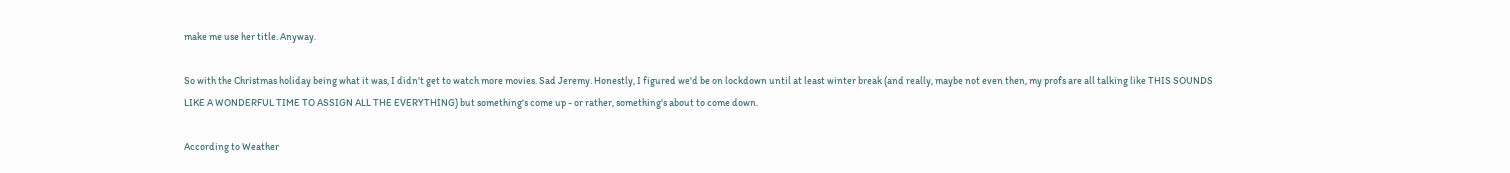make me use her title. Anyway.

So with the Christmas holiday being what it was, I didn't get to watch more movies. Sad Jeremy. Honestly, I figured we'd be on lockdown until at least winter break (and really, maybe not even then, my profs are all talking like THIS SOUNDS LIKE A WONDERFUL TIME TO ASSIGN ALL THE EVERYTHING) but something's come up - or rather, something's about to come down.

According to Weather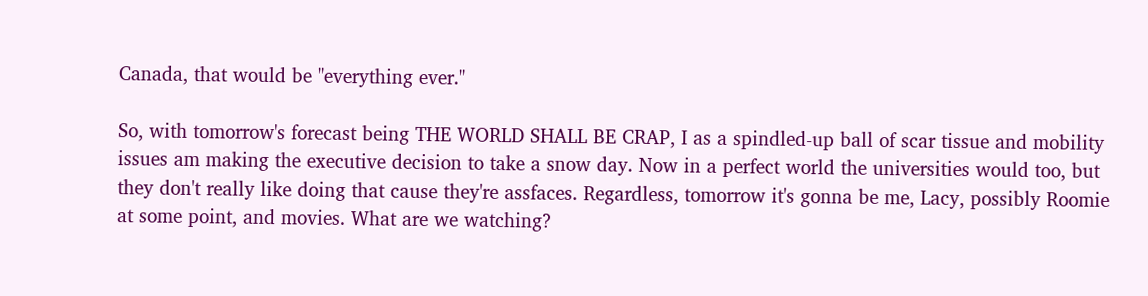Canada, that would be "everything ever."

So, with tomorrow's forecast being THE WORLD SHALL BE CRAP, I as a spindled-up ball of scar tissue and mobility issues am making the executive decision to take a snow day. Now in a perfect world the universities would too, but they don't really like doing that cause they're assfaces. Regardless, tomorrow it's gonna be me, Lacy, possibly Roomie at some point, and movies. What are we watching?